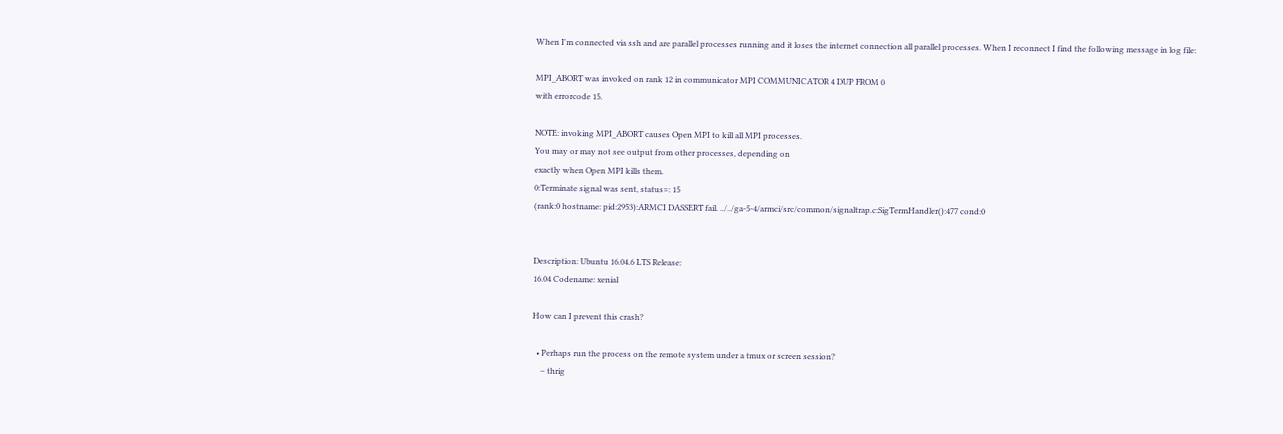When I'm connected via ssh and are parallel processes running and it loses the internet connection all parallel processes. When I reconnect I find the following message in log file:

MPI_ABORT was invoked on rank 12 in communicator MPI COMMUNICATOR 4 DUP FROM 0
with errorcode 15.

NOTE: invoking MPI_ABORT causes Open MPI to kill all MPI processes.
You may or may not see output from other processes, depending on
exactly when Open MPI kills them.
0:Terminate signal was sent, status=: 15
(rank:0 hostname: pid:2953):ARMCI DASSERT fail. ../../ga-5-4/armci/src/common/signaltrap.c:SigTermHandler():477 cond:0


Description: Ubuntu 16.04.6 LTS Release:
16.04 Codename: xenial

How can I prevent this crash?

  • Perhaps run the process on the remote system under a tmux or screen session?
    – thrig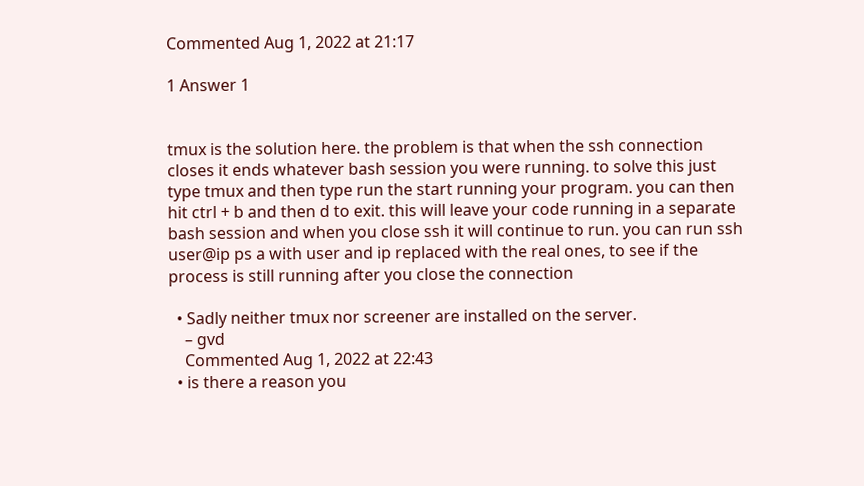Commented Aug 1, 2022 at 21:17

1 Answer 1


tmux is the solution here. the problem is that when the ssh connection closes it ends whatever bash session you were running. to solve this just type tmux and then type run the start running your program. you can then hit ctrl + b and then d to exit. this will leave your code running in a separate bash session and when you close ssh it will continue to run. you can run ssh user@ip ps a with user and ip replaced with the real ones, to see if the process is still running after you close the connection

  • Sadly neither tmux nor screener are installed on the server.
    – gvd
    Commented Aug 1, 2022 at 22:43
  • is there a reason you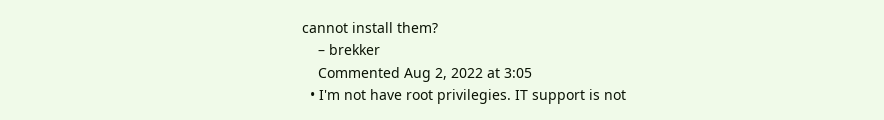cannot install them?
    – brekker
    Commented Aug 2, 2022 at 3:05
  • I'm not have root privilegies. IT support is not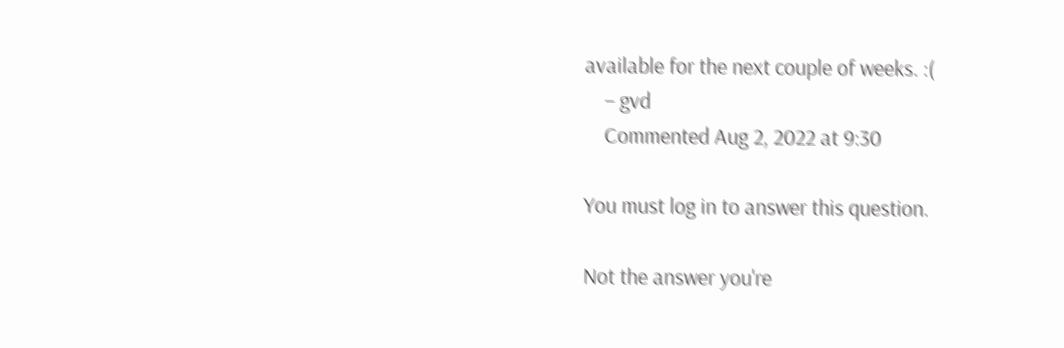available for the next couple of weeks. :(
    – gvd
    Commented Aug 2, 2022 at 9:30

You must log in to answer this question.

Not the answer you're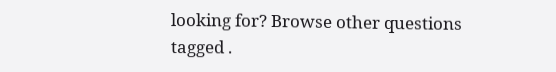looking for? Browse other questions tagged .